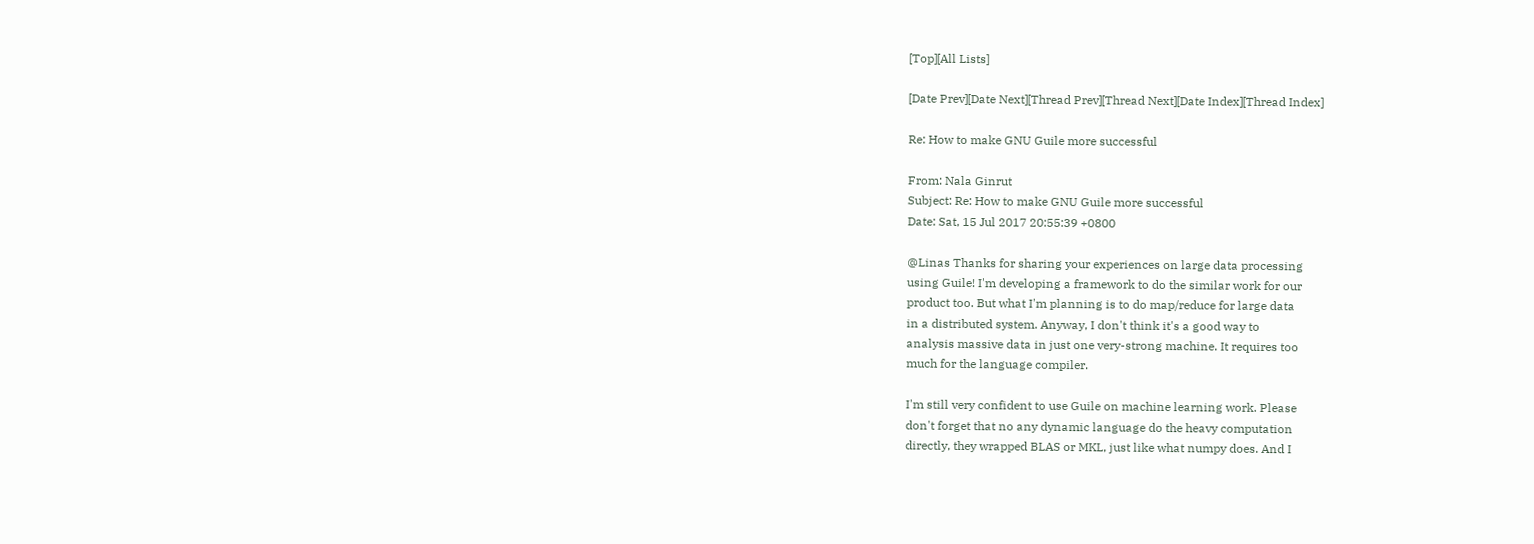[Top][All Lists]

[Date Prev][Date Next][Thread Prev][Thread Next][Date Index][Thread Index]

Re: How to make GNU Guile more successful

From: Nala Ginrut
Subject: Re: How to make GNU Guile more successful
Date: Sat, 15 Jul 2017 20:55:39 +0800

@Linas Thanks for sharing your experiences on large data processing
using Guile! I'm developing a framework to do the similar work for our
product too. But what I'm planning is to do map/reduce for large data
in a distributed system. Anyway, I don't think it's a good way to
analysis massive data in just one very-strong machine. It requires too
much for the language compiler.

I'm still very confident to use Guile on machine learning work. Please
don't forget that no any dynamic language do the heavy computation
directly, they wrapped BLAS or MKL, just like what numpy does. And I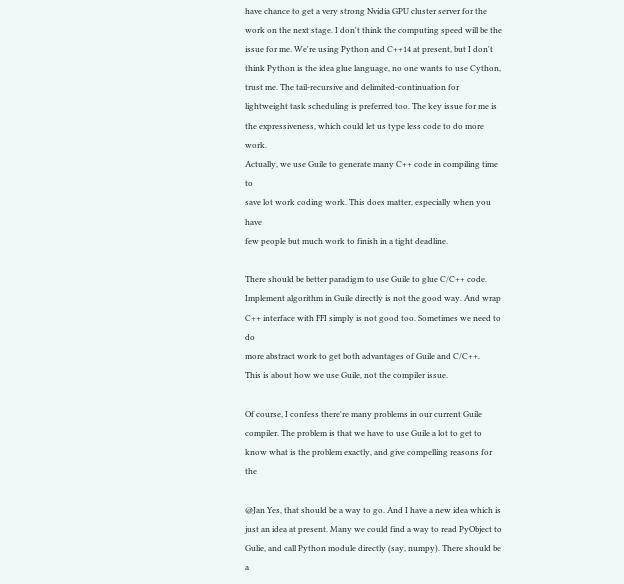have chance to get a very strong Nvidia GPU cluster server for the
work on the next stage. I don't think the computing speed will be the
issue for me. We're using Python and C++14 at present, but I don't
think Python is the idea glue language, no one wants to use Cython,
trust me. The tail-recursive and delimited-continuation for
lightweight task scheduling is preferred too. The key issue for me is
the expressiveness, which could let us type less code to do more work.
Actually, we use Guile to generate many C++ code in compiling time to
save lot work coding work. This does matter, especially when you have
few people but much work to finish in a tight deadline.

There should be better paradigm to use Guile to glue C/C++ code.
Implement algorithm in Guile directly is not the good way. And wrap
C++ interface with FFI simply is not good too. Sometimes we need to do
more abstract work to get both advantages of Guile and C/C++.
This is about how we use Guile, not the compiler issue.

Of course, I confess there're many problems in our current Guile
compiler. The problem is that we have to use Guile a lot to get to
know what is the problem exactly, and give compelling reasons for the

@Jan Yes, that should be a way to go. And I have a new idea which is
just an idea at present. Many we could find a way to read PyObject to
Gulie, and call Python module directly (say, numpy). There should be a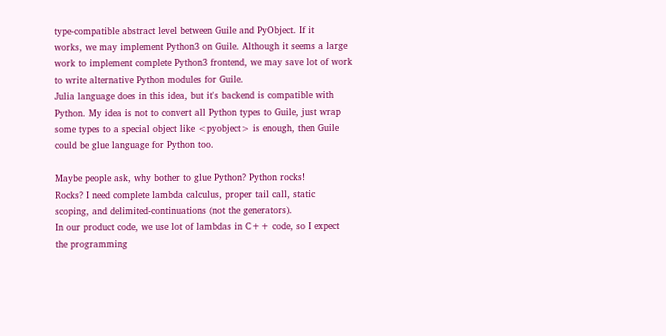type-compatible abstract level between Guile and PyObject. If it
works, we may implement Python3 on Guile. Although it seems a large
work to implement complete Python3 frontend, we may save lot of work
to write alternative Python modules for Guile.
Julia language does in this idea, but it's backend is compatible with
Python. My idea is not to convert all Python types to Guile, just wrap
some types to a special object like <pyobject> is enough, then Guile
could be glue language for Python too.

Maybe people ask, why bother to glue Python? Python rocks!
Rocks? I need complete lambda calculus, proper tail call, static
scoping, and delimited-continuations (not the generators).
In our product code, we use lot of lambdas in C++ code, so I expect
the programming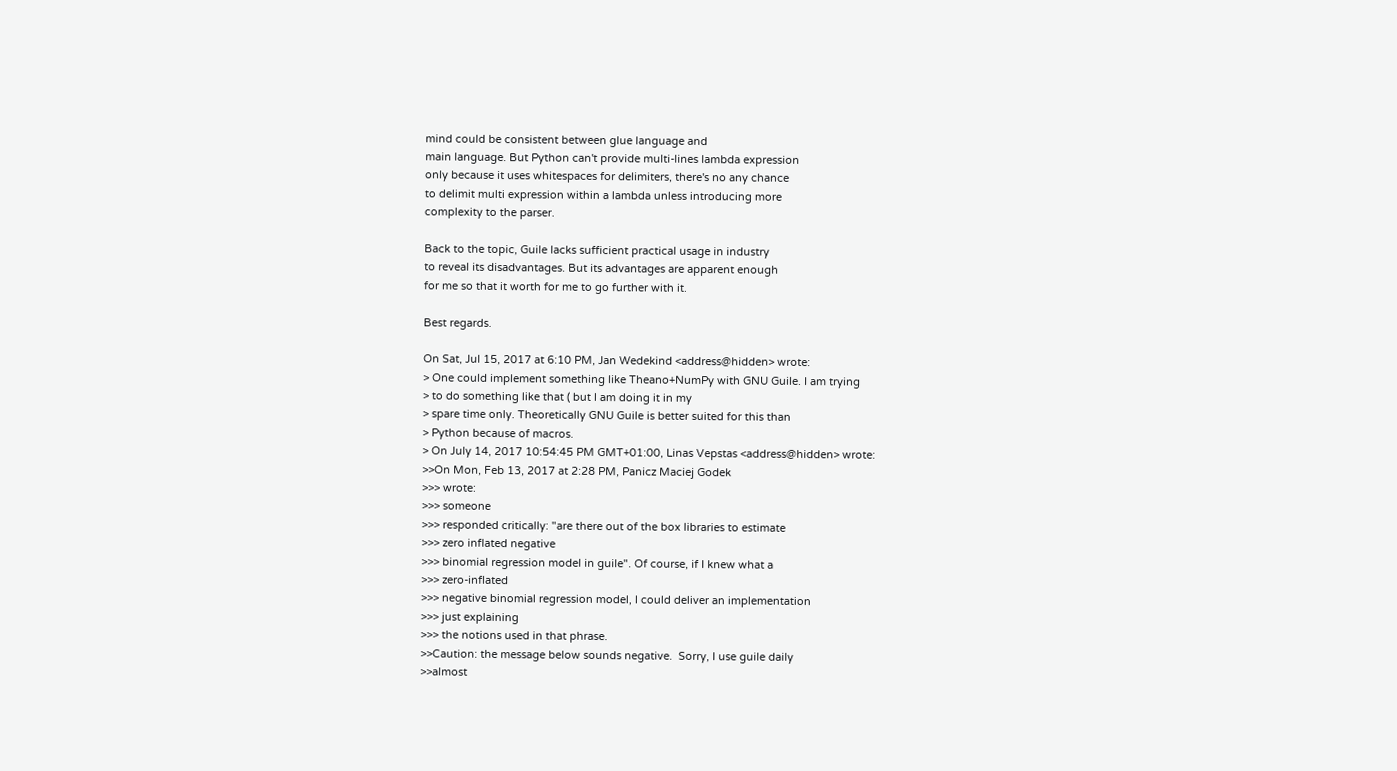mind could be consistent between glue language and
main language. But Python can't provide multi-lines lambda expression
only because it uses whitespaces for delimiters, there's no any chance
to delimit multi expression within a lambda unless introducing more
complexity to the parser.

Back to the topic, Guile lacks sufficient practical usage in industry
to reveal its disadvantages. But its advantages are apparent enough
for me so that it worth for me to go further with it.

Best regards.

On Sat, Jul 15, 2017 at 6:10 PM, Jan Wedekind <address@hidden> wrote:
> One could implement something like Theano+NumPy with GNU Guile. I am trying
> to do something like that ( but I am doing it in my
> spare time only. Theoretically GNU Guile is better suited for this than
> Python because of macros.
> On July 14, 2017 10:54:45 PM GMT+01:00, Linas Vepstas <address@hidden> wrote:
>>On Mon, Feb 13, 2017 at 2:28 PM, Panicz Maciej Godek
>>> wrote:
>>> someone
>>> responded critically: "are there out of the box libraries to estimate
>>> zero inflated negative
>>> binomial regression model in guile". Of course, if I knew what a
>>> zero-inflated
>>> negative binomial regression model, I could deliver an implementation
>>> just explaining
>>> the notions used in that phrase.
>>Caution: the message below sounds negative.  Sorry, I use guile daily
>>almost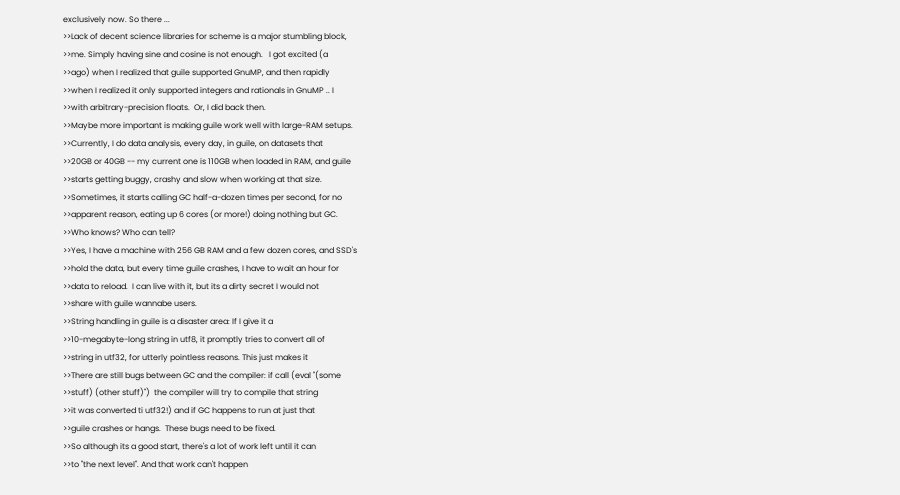exclusively now. So there ...
>>Lack of decent science libraries for scheme is a major stumbling block,
>>me. Simply having sine and cosine is not enough.   I got excited (a
>>ago) when I realized that guile supported GnuMP, and then rapidly
>>when I realized it only supported integers and rationals in GnuMP .. I
>>with arbitrary-precision floats.  Or, I did back then.
>>Maybe more important is making guile work well with large-RAM setups.
>>Currently, I do data analysis, every day, in guile, on datasets that
>>20GB or 40GB -- my current one is 110GB when loaded in RAM, and guile
>>starts getting buggy, crashy and slow when working at that size.
>>Sometimes, it starts calling GC half-a-dozen times per second, for no
>>apparent reason, eating up 6 cores (or more!) doing nothing but GC.
>>Who knows? Who can tell?
>>Yes, I have a machine with 256 GB RAM and a few dozen cores, and SSD's
>>hold the data, but every time guile crashes, I have to wait an hour for
>>data to reload.  I can live with it, but its a dirty secret I would not
>>share with guile wannabe users.
>>String handling in guile is a disaster area: If I give it a
>>10-megabyte-long string in utf8, it promptly tries to convert all of
>>string in utf32, for utterly pointless reasons. This just makes it
>>There are still bugs between GC and the compiler: if call (eval "(some
>>stuff) (other stuff)")  the compiler will try to compile that string
>>it was converted ti utf32!) and if GC happens to run at just that
>>guile crashes or hangs.  These bugs need to be fixed.
>>So although its a good start, there's a lot of work left until it can
>>to "the next level". And that work can't happen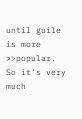until guile is more
>>popular. So it's very much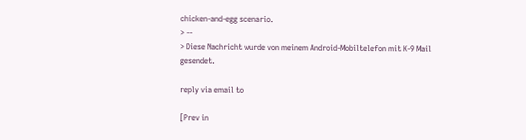chicken-and-egg scenario.
> --
> Diese Nachricht wurde von meinem Android-Mobiltelefon mit K-9 Mail gesendet.

reply via email to

[Prev in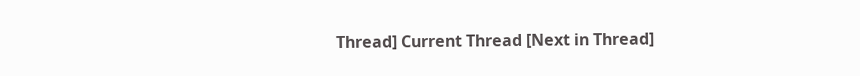Thread] Current Thread [Next in Thread]